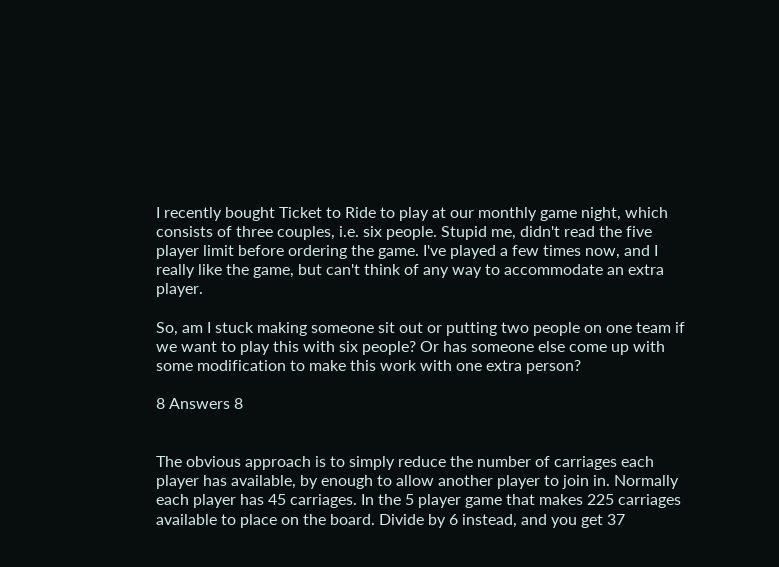I recently bought Ticket to Ride to play at our monthly game night, which consists of three couples, i.e. six people. Stupid me, didn't read the five player limit before ordering the game. I've played a few times now, and I really like the game, but can't think of any way to accommodate an extra player.

So, am I stuck making someone sit out or putting two people on one team if we want to play this with six people? Or has someone else come up with some modification to make this work with one extra person?

8 Answers 8


The obvious approach is to simply reduce the number of carriages each player has available, by enough to allow another player to join in. Normally each player has 45 carriages. In the 5 player game that makes 225 carriages available to place on the board. Divide by 6 instead, and you get 37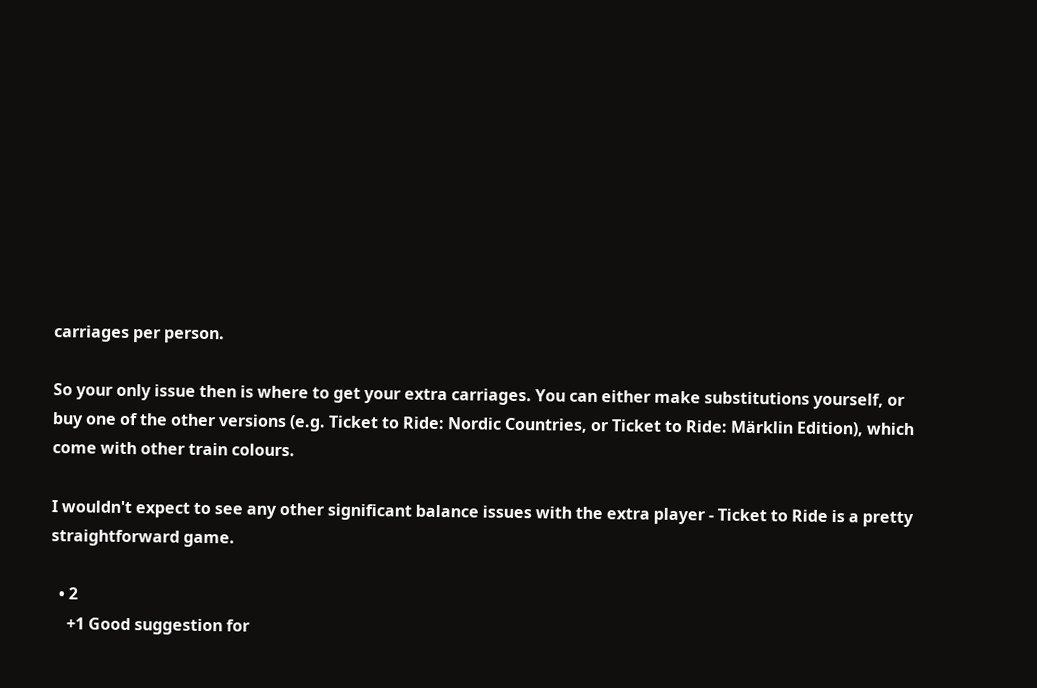carriages per person.

So your only issue then is where to get your extra carriages. You can either make substitutions yourself, or buy one of the other versions (e.g. Ticket to Ride: Nordic Countries, or Ticket to Ride: Märklin Edition), which come with other train colours.

I wouldn't expect to see any other significant balance issues with the extra player - Ticket to Ride is a pretty straightforward game.

  • 2
    +1 Good suggestion for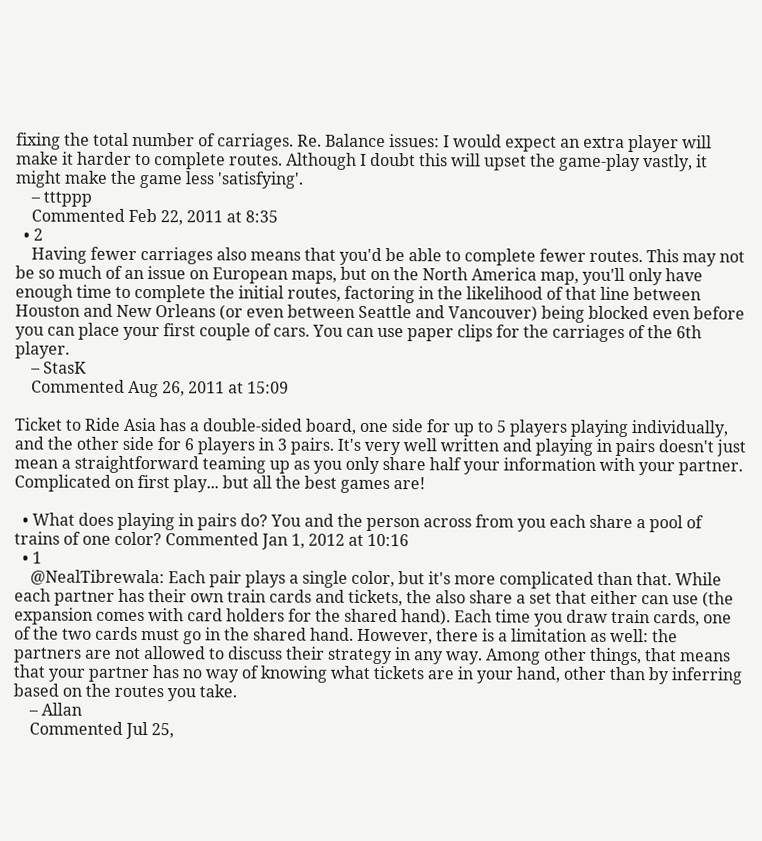fixing the total number of carriages. Re. Balance issues: I would expect an extra player will make it harder to complete routes. Although I doubt this will upset the game-play vastly, it might make the game less 'satisfying'.
    – tttppp
    Commented Feb 22, 2011 at 8:35
  • 2
    Having fewer carriages also means that you'd be able to complete fewer routes. This may not be so much of an issue on European maps, but on the North America map, you'll only have enough time to complete the initial routes, factoring in the likelihood of that line between Houston and New Orleans (or even between Seattle and Vancouver) being blocked even before you can place your first couple of cars. You can use paper clips for the carriages of the 6th player.
    – StasK
    Commented Aug 26, 2011 at 15:09

Ticket to Ride Asia has a double-sided board, one side for up to 5 players playing individually, and the other side for 6 players in 3 pairs. It's very well written and playing in pairs doesn't just mean a straightforward teaming up as you only share half your information with your partner. Complicated on first play... but all the best games are!

  • What does playing in pairs do? You and the person across from you each share a pool of trains of one color? Commented Jan 1, 2012 at 10:16
  • 1
    @NealTibrewala: Each pair plays a single color, but it's more complicated than that. While each partner has their own train cards and tickets, the also share a set that either can use (the expansion comes with card holders for the shared hand). Each time you draw train cards, one of the two cards must go in the shared hand. However, there is a limitation as well: the partners are not allowed to discuss their strategy in any way. Among other things, that means that your partner has no way of knowing what tickets are in your hand, other than by inferring based on the routes you take.
    – Allan
    Commented Jul 25,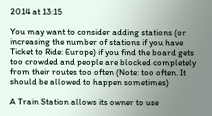2014 at 13:15

You may want to consider adding stations (or increasing the number of stations if you have Ticket to Ride: Europe) if you find the board gets too crowded and people are blocked completely from their routes too often (Note: too often. It should be allowed to happen sometimes)

A Train Station allows its owner to use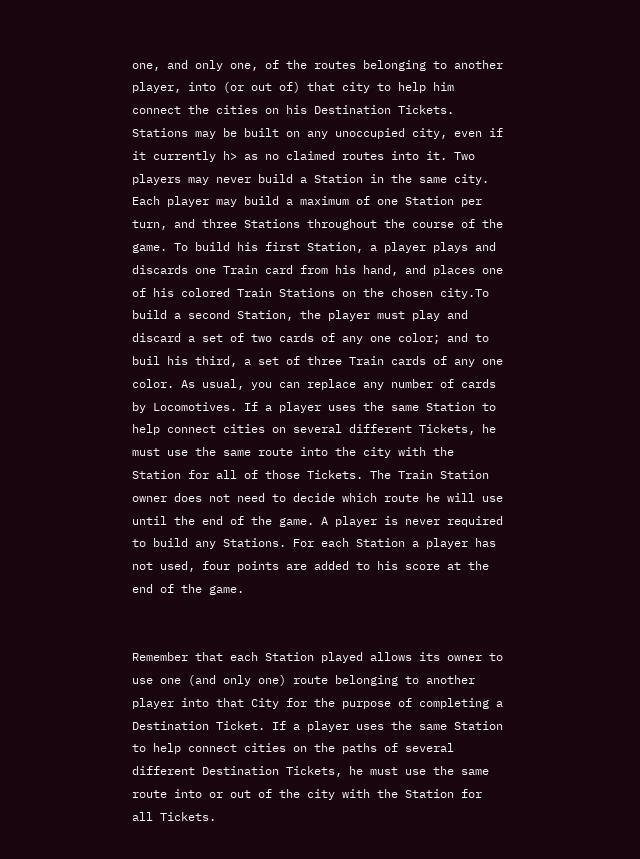one, and only one, of the routes belonging to another player, into (or out of) that city to help him connect the cities on his Destination Tickets. Stations may be built on any unoccupied city, even if it currently h> as no claimed routes into it. Two players may never build a Station in the same city. Each player may build a maximum of one Station per turn, and three Stations throughout the course of the game. To build his first Station, a player plays and discards one Train card from his hand, and places one of his colored Train Stations on the chosen city.To build a second Station, the player must play and discard a set of two cards of any one color; and to buil his third, a set of three Train cards of any one color. As usual, you can replace any number of cards by Locomotives. If a player uses the same Station to help connect cities on several different Tickets, he must use the same route into the city with the Station for all of those Tickets. The Train Station owner does not need to decide which route he will use until the end of the game. A player is never required to build any Stations. For each Station a player has not used, four points are added to his score at the end of the game.


Remember that each Station played allows its owner to use one (and only one) route belonging to another player into that City for the purpose of completing a Destination Ticket. If a player uses the same Station to help connect cities on the paths of several different Destination Tickets, he must use the same route into or out of the city with the Station for all Tickets.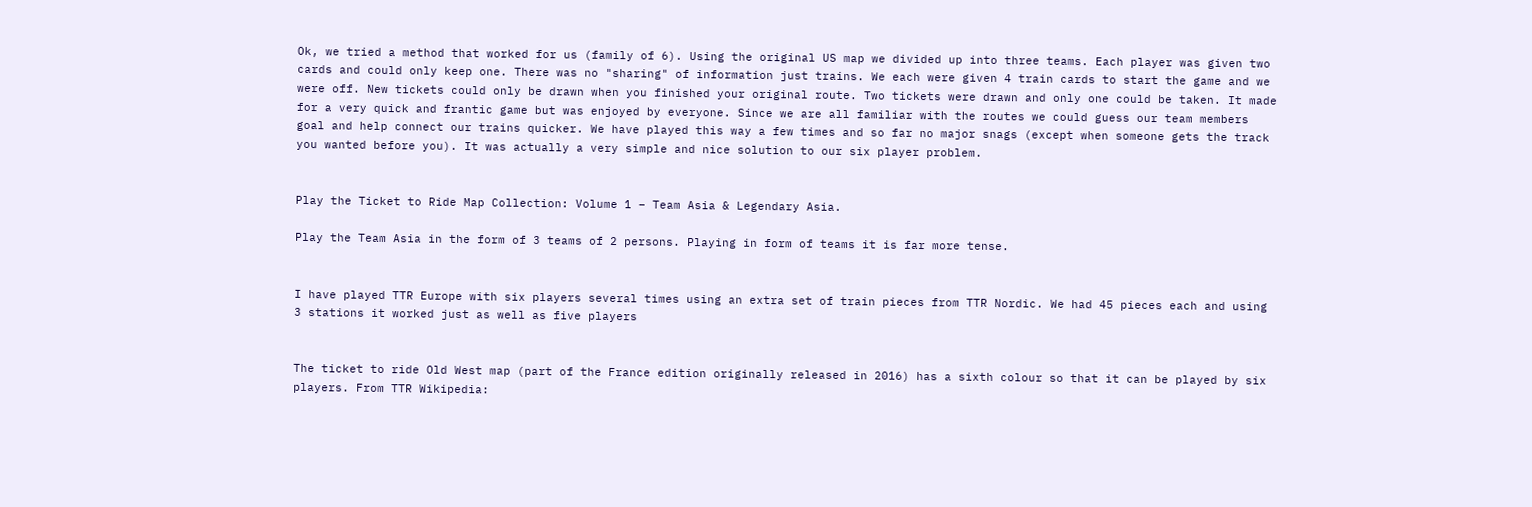Ok, we tried a method that worked for us (family of 6). Using the original US map we divided up into three teams. Each player was given two cards and could only keep one. There was no "sharing" of information just trains. We each were given 4 train cards to start the game and we were off. New tickets could only be drawn when you finished your original route. Two tickets were drawn and only one could be taken. It made for a very quick and frantic game but was enjoyed by everyone. Since we are all familiar with the routes we could guess our team members goal and help connect our trains quicker. We have played this way a few times and so far no major snags (except when someone gets the track you wanted before you). It was actually a very simple and nice solution to our six player problem.


Play the Ticket to Ride Map Collection: Volume 1 – Team Asia & Legendary Asia.

Play the Team Asia in the form of 3 teams of 2 persons. Playing in form of teams it is far more tense.


I have played TTR Europe with six players several times using an extra set of train pieces from TTR Nordic. We had 45 pieces each and using 3 stations it worked just as well as five players


The ticket to ride Old West map (part of the France edition originally released in 2016) has a sixth colour so that it can be played by six players. From TTR Wikipedia: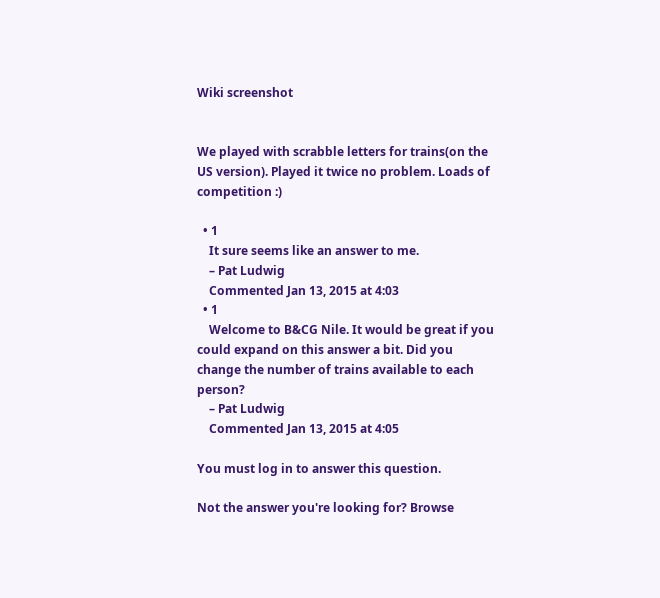Wiki screenshot


We played with scrabble letters for trains(on the US version). Played it twice no problem. Loads of competition :)

  • 1
    It sure seems like an answer to me.
    – Pat Ludwig
    Commented Jan 13, 2015 at 4:03
  • 1
    Welcome to B&CG Nile. It would be great if you could expand on this answer a bit. Did you change the number of trains available to each person?
    – Pat Ludwig
    Commented Jan 13, 2015 at 4:05

You must log in to answer this question.

Not the answer you're looking for? Browse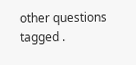other questions tagged .